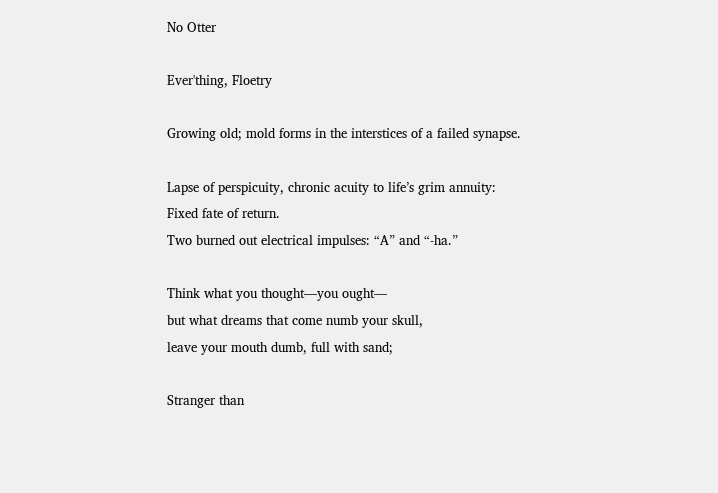No Otter

Ever'thing, Floetry

Growing old; mold forms in the interstices of a failed synapse.

Lapse of perspicuity, chronic acuity to life’s grim annuity:
Fixed fate of return.
Two burned out electrical impulses: “A” and “-ha.”

Think what you thought—you ought—
but what dreams that come numb your skull,
leave your mouth dumb, full with sand;

Stranger than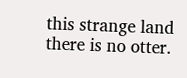this strange land there is no otter.